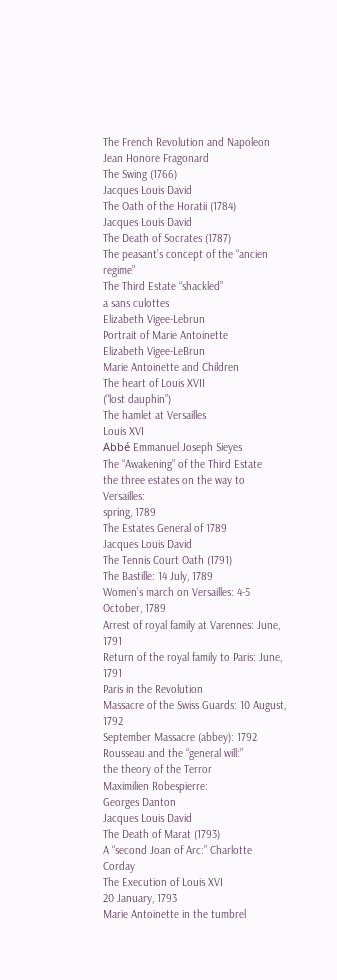The French Revolution and Napoleon
Jean Honore Fragonard
The Swing (1766)
Jacques Louis David
The Oath of the Horatii (1784)
Jacques Louis David
The Death of Socrates (1787)
The peasant’s concept of the “ancien regime”
The Third Estate “shackled”
a sans culottes
Elizabeth Vigee-Lebrun
Portrait of Marie Antoinette
Elizabeth Vigee-LeBrun
Marie Antoinette and Children
The heart of Louis XVII
(“lost dauphin”)
The hamlet at Versailles
Louis XVI
Abbé Emmanuel Joseph Sieyes
The “Awakening” of the Third Estate
the three estates on the way to Versailles:
spring, 1789
The Estates General of 1789
Jacques Louis David
The Tennis Court Oath (1791)
The Bastille: 14 July, 1789
Women’s march on Versailles: 4-5 October, 1789
Arrest of royal family at Varennes: June, 1791
Return of the royal family to Paris: June, 1791
Paris in the Revolution
Massacre of the Swiss Guards: 10 August, 1792
September Massacre (abbey): 1792
Rousseau and the “general will:”
the theory of the Terror
Maximilien Robespierre:
Georges Danton
Jacques Louis David
The Death of Marat (1793)
A “second Joan of Arc:” Charlotte Corday
The Execution of Louis XVI
20 January, 1793
Marie Antoinette in the tumbrel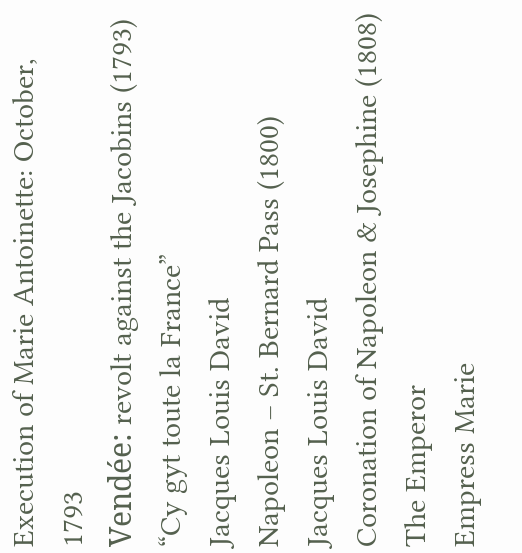Execution of Marie Antoinette: October, 1793
Vendée: revolt against the Jacobins (1793)
“Cy gyt toute la France”
Jacques Louis David
Napoleon – St. Bernard Pass (1800)
Jacques Louis David
Coronation of Napoleon & Josephine (1808)
The Emperor
Empress Marie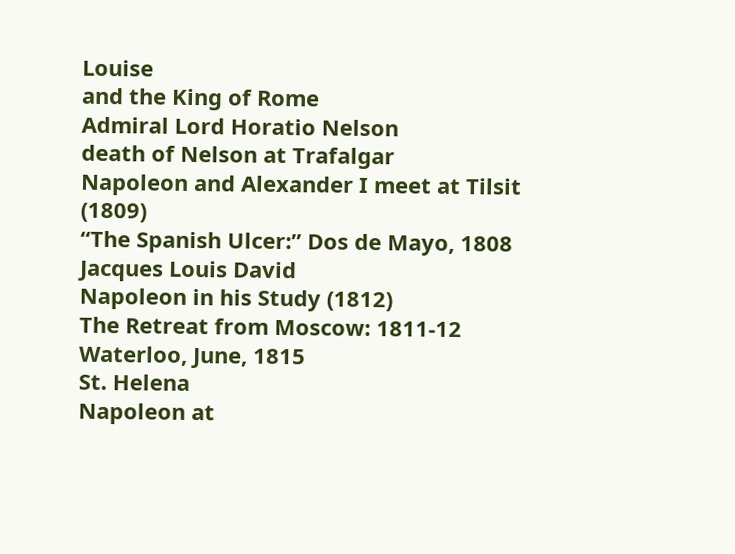Louise
and the King of Rome
Admiral Lord Horatio Nelson
death of Nelson at Trafalgar
Napoleon and Alexander I meet at Tilsit (1809)
“The Spanish Ulcer:” Dos de Mayo, 1808
Jacques Louis David
Napoleon in his Study (1812)
The Retreat from Moscow: 1811-12
Waterloo, June, 1815
St. Helena
Napoleon at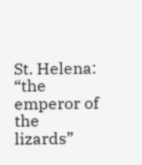St. Helena:
“the emperor of the lizards”